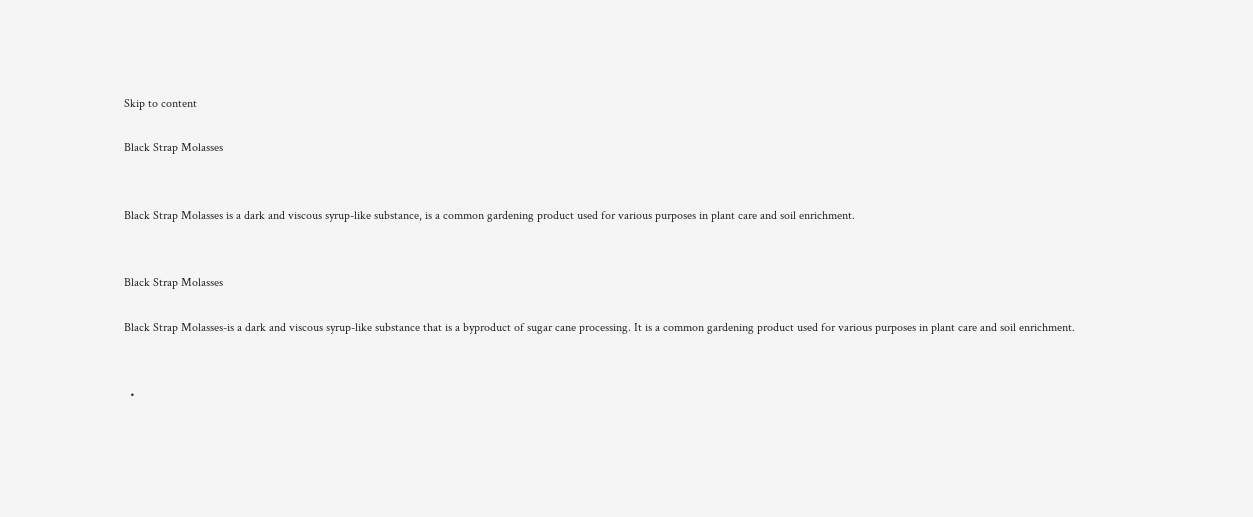Skip to content

Black Strap Molasses


Black Strap Molasses is a dark and viscous syrup-like substance, is a common gardening product used for various purposes in plant care and soil enrichment.


Black Strap Molasses

Black Strap Molasses-is a dark and viscous syrup-like substance that is a byproduct of sugar cane processing. It is a common gardening product used for various purposes in plant care and soil enrichment.


  •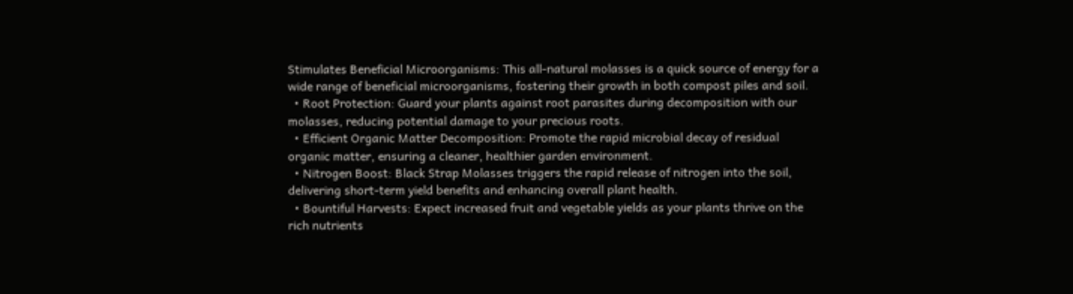Stimulates Beneficial Microorganisms: This all-natural molasses is a quick source of energy for a wide range of beneficial microorganisms, fostering their growth in both compost piles and soil.
  • Root Protection: Guard your plants against root parasites during decomposition with our molasses, reducing potential damage to your precious roots.
  • Efficient Organic Matter Decomposition: Promote the rapid microbial decay of residual organic matter, ensuring a cleaner, healthier garden environment.
  • Nitrogen Boost: Black Strap Molasses triggers the rapid release of nitrogen into the soil, delivering short-term yield benefits and enhancing overall plant health.
  • Bountiful Harvests: Expect increased fruit and vegetable yields as your plants thrive on the rich nutrients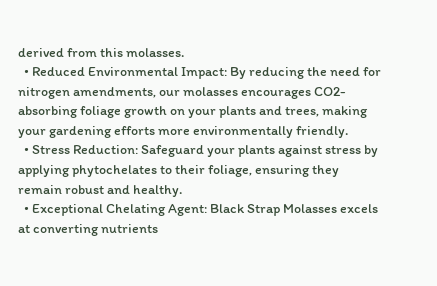derived from this molasses.
  • Reduced Environmental Impact: By reducing the need for nitrogen amendments, our molasses encourages CO2-absorbing foliage growth on your plants and trees, making your gardening efforts more environmentally friendly.
  • Stress Reduction: Safeguard your plants against stress by applying phytochelates to their foliage, ensuring they remain robust and healthy.
  • Exceptional Chelating Agent: Black Strap Molasses excels at converting nutrients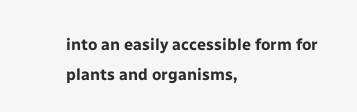into an easily accessible form for plants and organisms,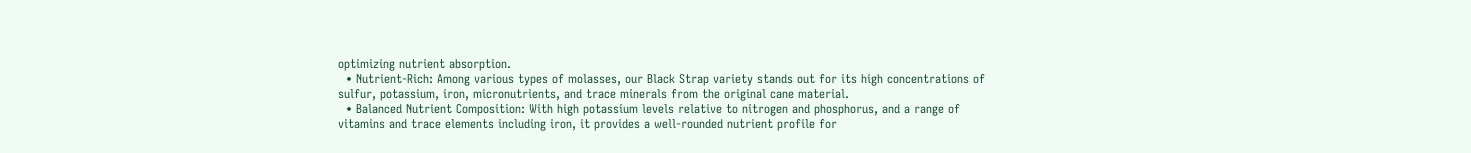optimizing nutrient absorption.
  • Nutrient-Rich: Among various types of molasses, our Black Strap variety stands out for its high concentrations of sulfur, potassium, iron, micronutrients, and trace minerals from the original cane material.
  • Balanced Nutrient Composition: With high potassium levels relative to nitrogen and phosphorus, and a range of vitamins and trace elements including iron, it provides a well-rounded nutrient profile for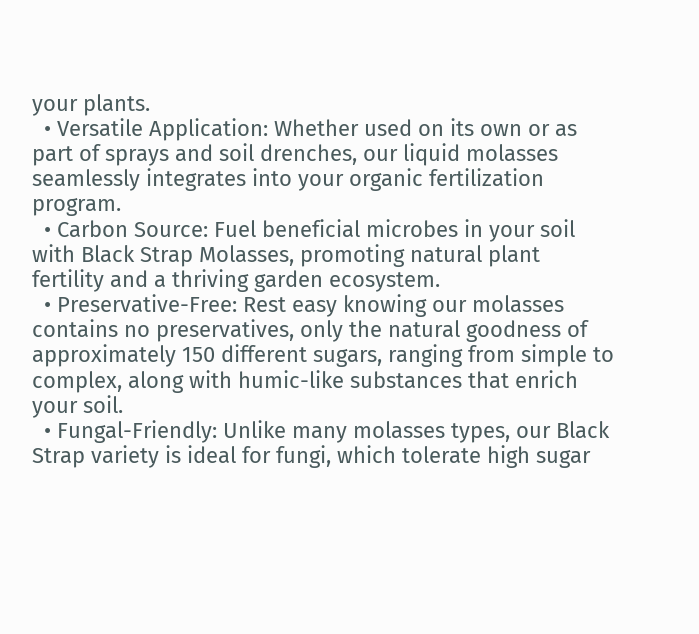your plants.
  • Versatile Application: Whether used on its own or as part of sprays and soil drenches, our liquid molasses seamlessly integrates into your organic fertilization program.
  • Carbon Source: Fuel beneficial microbes in your soil with Black Strap Molasses, promoting natural plant fertility and a thriving garden ecosystem.
  • Preservative-Free: Rest easy knowing our molasses contains no preservatives, only the natural goodness of approximately 150 different sugars, ranging from simple to complex, along with humic-like substances that enrich your soil.
  • Fungal-Friendly: Unlike many molasses types, our Black Strap variety is ideal for fungi, which tolerate high sugar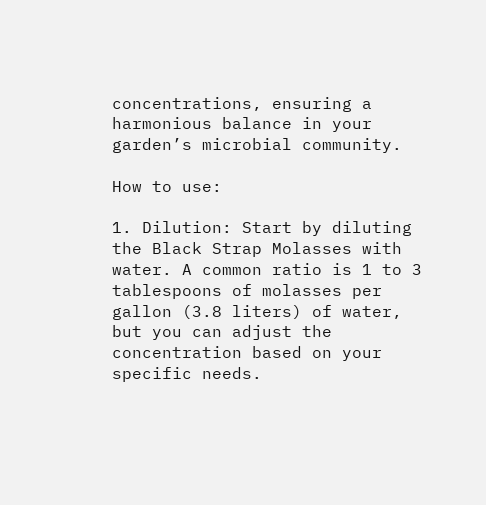concentrations, ensuring a harmonious balance in your garden’s microbial community.

How to use:

1. Dilution: Start by diluting the Black Strap Molasses with water. A common ratio is 1 to 3 tablespoons of molasses per gallon (3.8 liters) of water, but you can adjust the concentration based on your specific needs.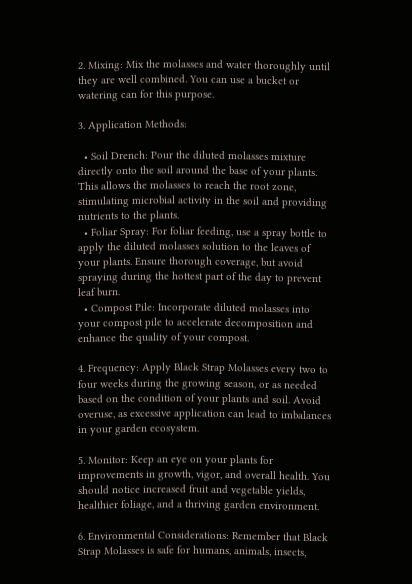2. Mixing: Mix the molasses and water thoroughly until they are well combined. You can use a bucket or watering can for this purpose.

3. Application Methods:

  • Soil Drench: Pour the diluted molasses mixture directly onto the soil around the base of your plants. This allows the molasses to reach the root zone, stimulating microbial activity in the soil and providing nutrients to the plants.
  • Foliar Spray: For foliar feeding, use a spray bottle to apply the diluted molasses solution to the leaves of your plants. Ensure thorough coverage, but avoid spraying during the hottest part of the day to prevent leaf burn.
  • Compost Pile: Incorporate diluted molasses into your compost pile to accelerate decomposition and enhance the quality of your compost.

4. Frequency: Apply Black Strap Molasses every two to four weeks during the growing season, or as needed based on the condition of your plants and soil. Avoid overuse, as excessive application can lead to imbalances in your garden ecosystem.

5. Monitor: Keep an eye on your plants for improvements in growth, vigor, and overall health. You should notice increased fruit and vegetable yields, healthier foliage, and a thriving garden environment.

6. Environmental Considerations: Remember that Black Strap Molasses is safe for humans, animals, insects,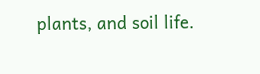plants, and soil life.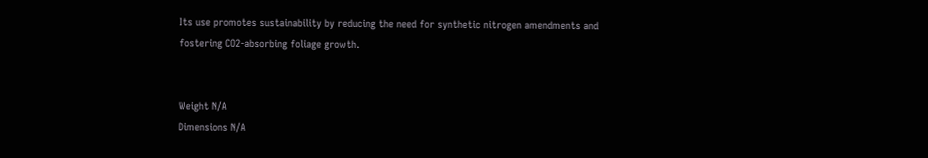Its use promotes sustainability by reducing the need for synthetic nitrogen amendments and fostering CO2-absorbing foliage growth.


Weight N/A
Dimensions N/A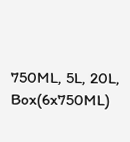750ML, 5L, 20L, Box(6x750ML)